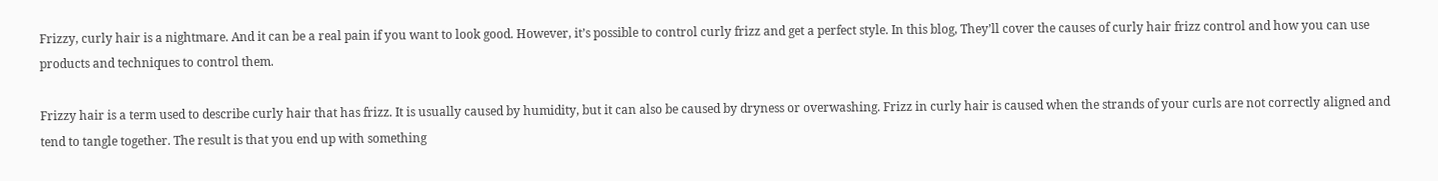Frizzy, curly hair is a nightmare. And it can be a real pain if you want to look good. However, it’s possible to control curly frizz and get a perfect style. In this blog, They’ll cover the causes of curly hair frizz control and how you can use products and techniques to control them.

Frizzy hair is a term used to describe curly hair that has frizz. It is usually caused by humidity, but it can also be caused by dryness or overwashing. Frizz in curly hair is caused when the strands of your curls are not correctly aligned and tend to tangle together. The result is that you end up with something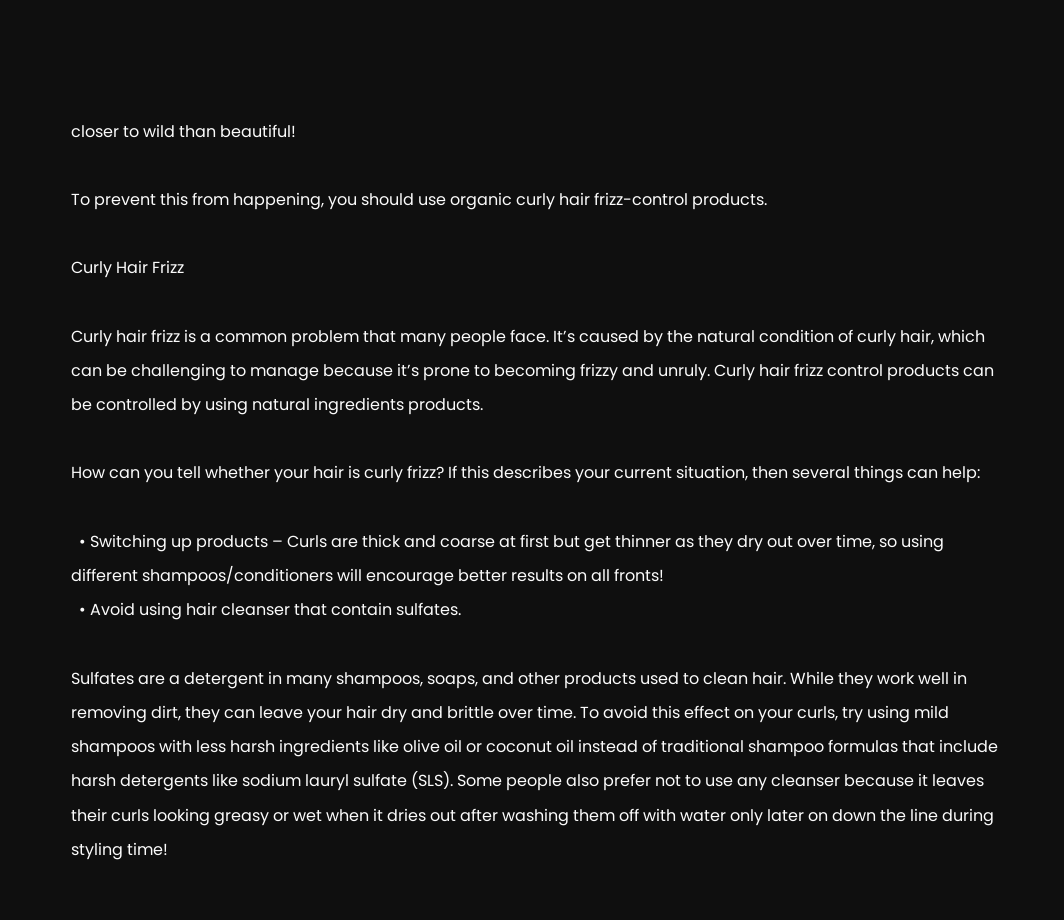closer to wild than beautiful!

To prevent this from happening, you should use organic curly hair frizz-control products.

Curly Hair Frizz

Curly hair frizz is a common problem that many people face. It’s caused by the natural condition of curly hair, which can be challenging to manage because it’s prone to becoming frizzy and unruly. Curly hair frizz control products can be controlled by using natural ingredients products.

How can you tell whether your hair is curly frizz? If this describes your current situation, then several things can help:

  • Switching up products – Curls are thick and coarse at first but get thinner as they dry out over time, so using different shampoos/conditioners will encourage better results on all fronts!
  • Avoid using hair cleanser that contain sulfates.

Sulfates are a detergent in many shampoos, soaps, and other products used to clean hair. While they work well in removing dirt, they can leave your hair dry and brittle over time. To avoid this effect on your curls, try using mild shampoos with less harsh ingredients like olive oil or coconut oil instead of traditional shampoo formulas that include harsh detergents like sodium lauryl sulfate (SLS). Some people also prefer not to use any cleanser because it leaves their curls looking greasy or wet when it dries out after washing them off with water only later on down the line during styling time!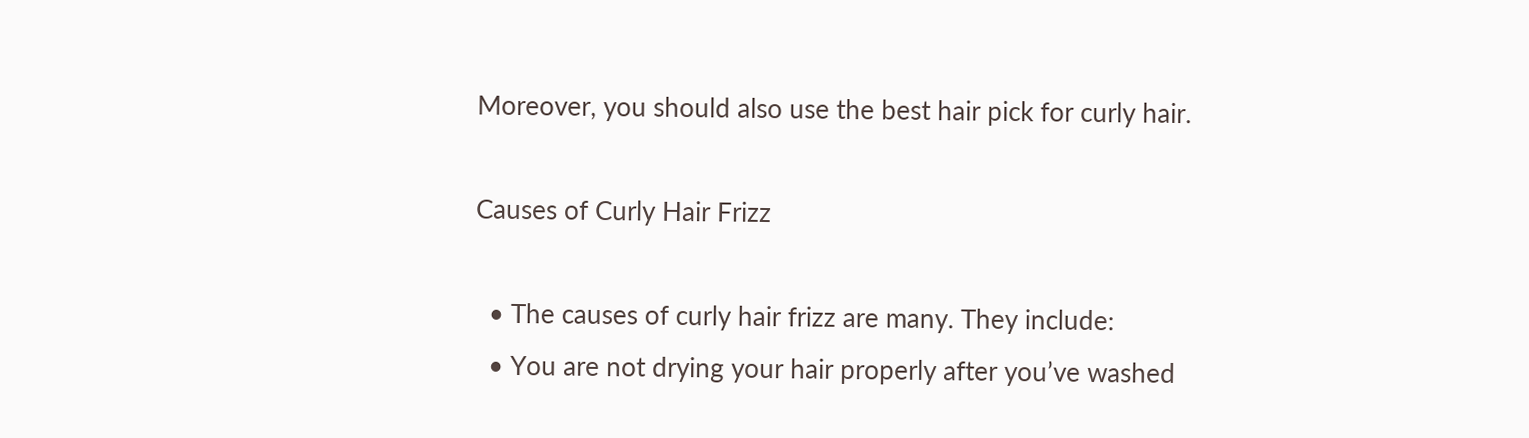Moreover, you should also use the best hair pick for curly hair.

Causes of Curly Hair Frizz

  • The causes of curly hair frizz are many. They include:
  • You are not drying your hair properly after you’ve washed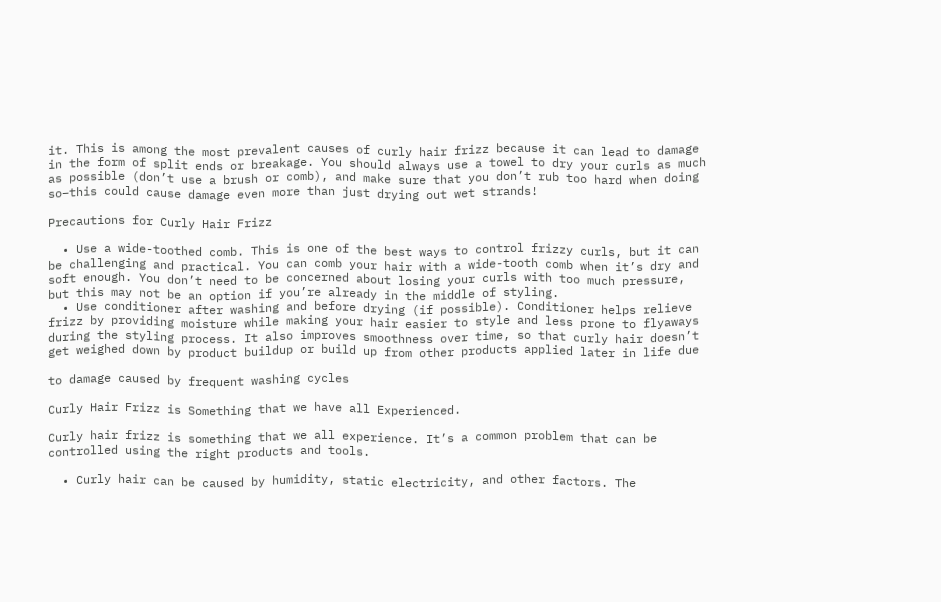it. This is among the most prevalent causes of curly hair frizz because it can lead to damage in the form of split ends or breakage. You should always use a towel to dry your curls as much as possible (don’t use a brush or comb), and make sure that you don’t rub too hard when doing so–this could cause damage even more than just drying out wet strands!

Precautions for Curly Hair Frizz

  • Use a wide-toothed comb. This is one of the best ways to control frizzy curls, but it can be challenging and practical. You can comb your hair with a wide-tooth comb when it’s dry and soft enough. You don’t need to be concerned about losing your curls with too much pressure, but this may not be an option if you’re already in the middle of styling.
  • Use conditioner after washing and before drying (if possible). Conditioner helps relieve frizz by providing moisture while making your hair easier to style and less prone to flyaways during the styling process. It also improves smoothness over time, so that curly hair doesn’t get weighed down by product buildup or build up from other products applied later in life due

to damage caused by frequent washing cycles

Curly Hair Frizz is Something that we have all Experienced.

Curly hair frizz is something that we all experience. It’s a common problem that can be controlled using the right products and tools.

  • Curly hair can be caused by humidity, static electricity, and other factors. The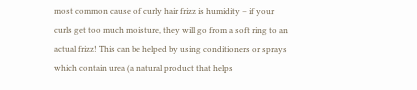most common cause of curly hair frizz is humidity – if your curls get too much moisture, they will go from a soft ring to an actual frizz! This can be helped by using conditioners or sprays which contain urea (a natural product that helps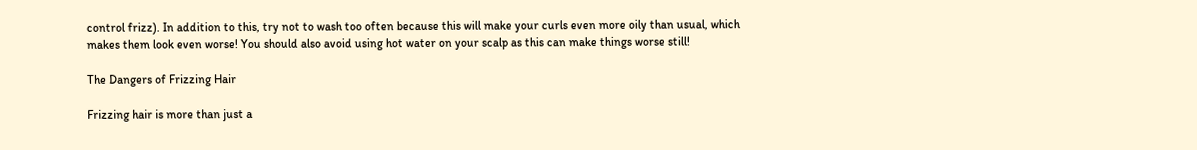control frizz). In addition to this, try not to wash too often because this will make your curls even more oily than usual, which makes them look even worse! You should also avoid using hot water on your scalp as this can make things worse still!

The Dangers of Frizzing Hair

Frizzing hair is more than just a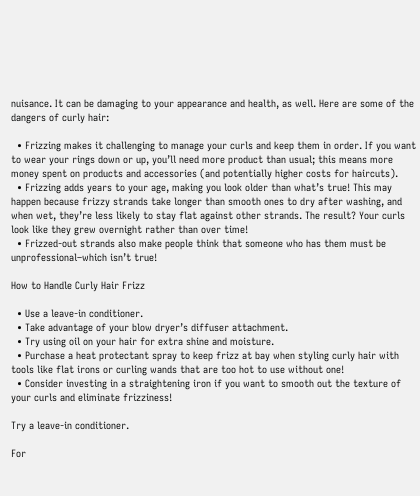nuisance. It can be damaging to your appearance and health, as well. Here are some of the dangers of curly hair:

  • Frizzing makes it challenging to manage your curls and keep them in order. If you want to wear your rings down or up, you’ll need more product than usual; this means more money spent on products and accessories (and potentially higher costs for haircuts).
  • Frizzing adds years to your age, making you look older than what’s true! This may happen because frizzy strands take longer than smooth ones to dry after washing, and when wet, they’re less likely to stay flat against other strands. The result? Your curls look like they grew overnight rather than over time!
  • Frizzed-out strands also make people think that someone who has them must be unprofessional–which isn’t true!

How to Handle Curly Hair Frizz

  • Use a leave-in conditioner.
  • Take advantage of your blow dryer’s diffuser attachment.
  • Try using oil on your hair for extra shine and moisture.
  • Purchase a heat protectant spray to keep frizz at bay when styling curly hair with tools like flat irons or curling wands that are too hot to use without one!
  • Consider investing in a straightening iron if you want to smooth out the texture of your curls and eliminate frizziness!

Try a leave-in conditioner.

For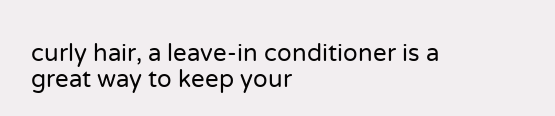curly hair, a leave-in conditioner is a great way to keep your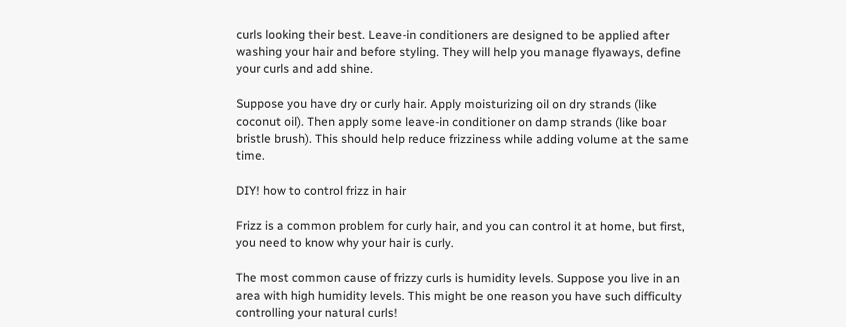curls looking their best. Leave-in conditioners are designed to be applied after washing your hair and before styling. They will help you manage flyaways, define your curls and add shine.

Suppose you have dry or curly hair. Apply moisturizing oil on dry strands (like coconut oil). Then apply some leave-in conditioner on damp strands (like boar bristle brush). This should help reduce frizziness while adding volume at the same time.

DIY! how to control frizz in hair

Frizz is a common problem for curly hair, and you can control it at home, but first, you need to know why your hair is curly.

The most common cause of frizzy curls is humidity levels. Suppose you live in an area with high humidity levels. This might be one reason you have such difficulty controlling your natural curls!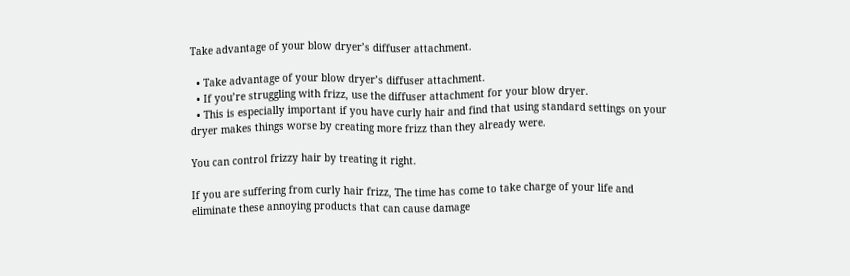Take advantage of your blow dryer’s diffuser attachment.

  • Take advantage of your blow dryer’s diffuser attachment.
  • If you’re struggling with frizz, use the diffuser attachment for your blow dryer.
  • This is especially important if you have curly hair and find that using standard settings on your dryer makes things worse by creating more frizz than they already were.

You can control frizzy hair by treating it right.

If you are suffering from curly hair frizz, The time has come to take charge of your life and eliminate these annoying products that can cause damage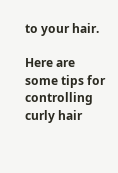to your hair.

Here are some tips for controlling curly hair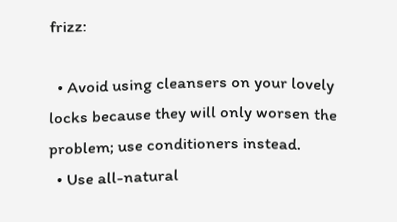frizz:

  • Avoid using cleansers on your lovely locks because they will only worsen the problem; use conditioners instead.
  • Use all-natural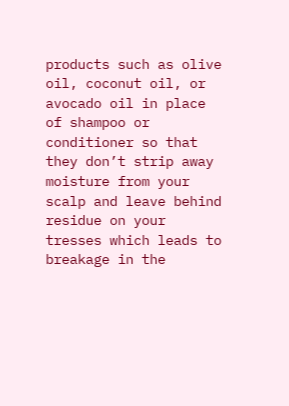products such as olive oil, coconut oil, or avocado oil in place of shampoo or conditioner so that they don’t strip away moisture from your scalp and leave behind residue on your tresses which leads to breakage in the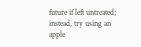future if left untreated; instead, try using an apple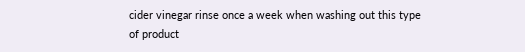cider vinegar rinse once a week when washing out this type of product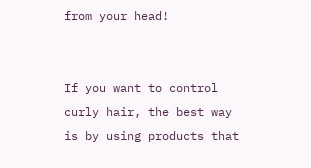from your head!


If you want to control curly hair, the best way is by using products that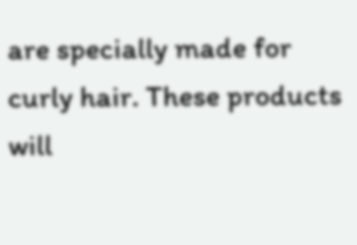are specially made for curly hair. These products will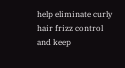help eliminate curly hair frizz control and keep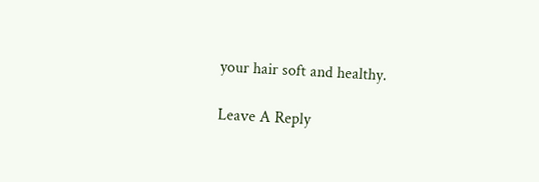your hair soft and healthy.

Leave A Reply